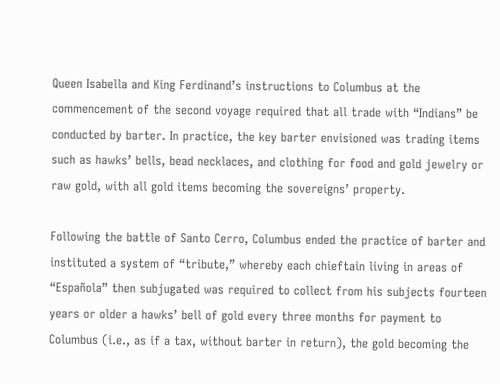Queen Isabella and King Ferdinand’s instructions to Columbus at the commencement of the second voyage required that all trade with “Indians” be conducted by barter. In practice, the key barter envisioned was trading items such as hawks’ bells, bead necklaces, and clothing for food and gold jewelry or raw gold, with all gold items becoming the sovereigns’ property.

Following the battle of Santo Cerro, Columbus ended the practice of barter and instituted a system of “tribute,” whereby each chieftain living in areas of “Española” then subjugated was required to collect from his subjects fourteen years or older a hawks’ bell of gold every three months for payment to Columbus (i.e., as if a tax, without barter in return), the gold becoming the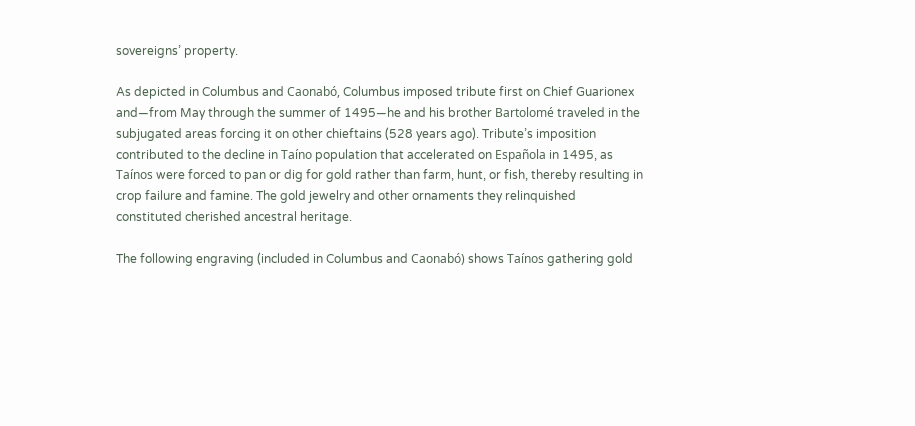sovereigns’ property.

As depicted in Columbus and Caonabó, Columbus imposed tribute first on Chief Guarionex and—from May through the summer of 1495—he and his brother Bartolomé traveled in the subjugated areas forcing it on other chieftains (528 years ago). Tribute’s imposition contributed to the decline in Taíno population that accelerated on Española in 1495, as Taínos were forced to pan or dig for gold rather than farm, hunt, or fish, thereby resulting in crop failure and famine. The gold jewelry and other ornaments they relinquished constituted cherished ancestral heritage.

The following engraving (included in Columbus and Caonabó) shows Taínos gathering gold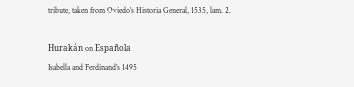tribute, taken from Oviedo’s Historia General, 1535, lam. 2.

Hurakán on Española
Isabella and Ferdinand’s 1495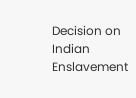Decision on Indian Enslavement